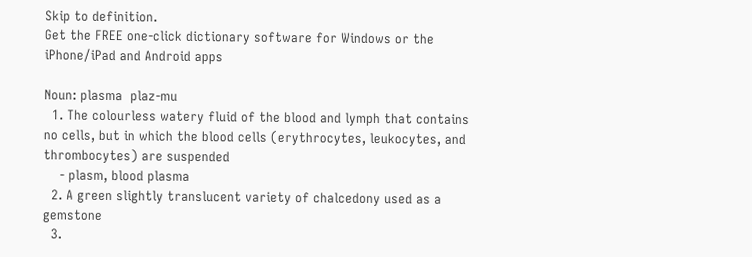Skip to definition.
Get the FREE one-click dictionary software for Windows or the iPhone/iPad and Android apps

Noun: plasma  plaz-mu
  1. The colourless watery fluid of the blood and lymph that contains no cells, but in which the blood cells (erythrocytes, leukocytes, and thrombocytes) are suspended
    - plasm, blood plasma
  2. A green slightly translucent variety of chalcedony used as a gemstone
  3.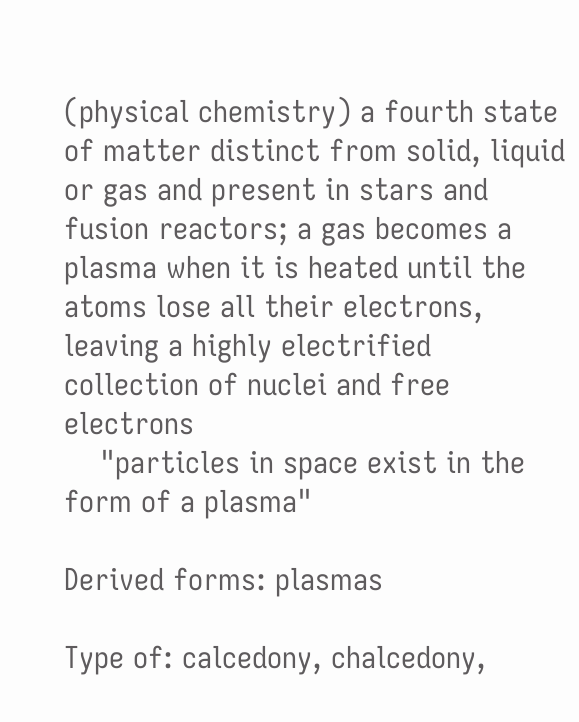(physical chemistry) a fourth state of matter distinct from solid, liquid or gas and present in stars and fusion reactors; a gas becomes a plasma when it is heated until the atoms lose all their electrons, leaving a highly electrified collection of nuclei and free electrons
    "particles in space exist in the form of a plasma"

Derived forms: plasmas

Type of: calcedony, chalcedony,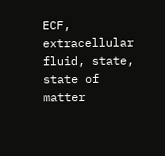ECF, extracellular fluid, state, state of matter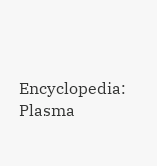Encyclopedia: Plasma